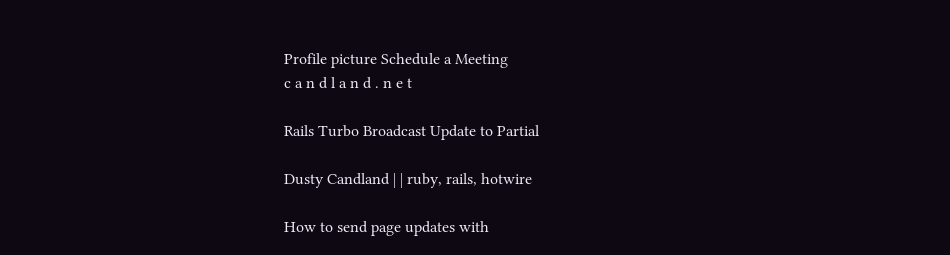Profile picture Schedule a Meeting
c a n d l a n d . n e t

Rails Turbo Broadcast Update to Partial

Dusty Candland | | ruby, rails, hotwire

How to send page updates with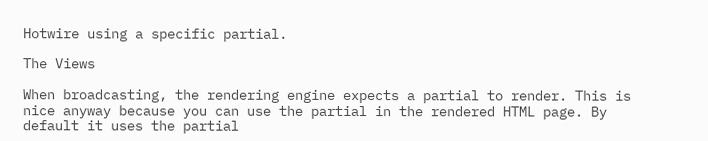Hotwire using a specific partial.

The Views

When broadcasting, the rendering engine expects a partial to render. This is nice anyway because you can use the partial in the rendered HTML page. By default it uses the partial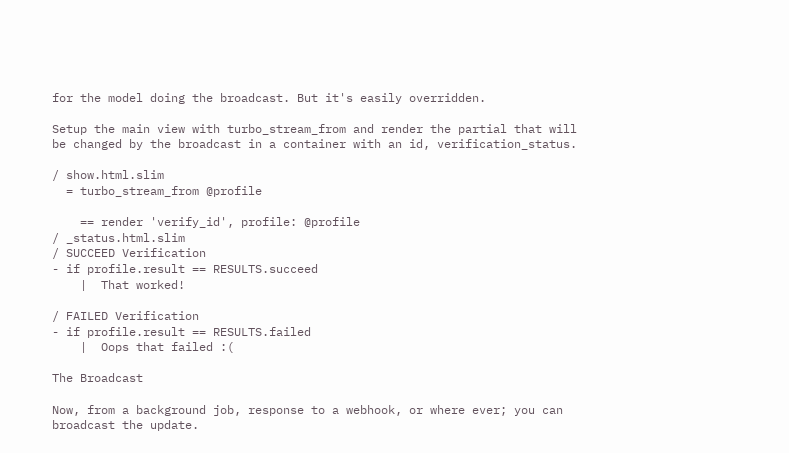for the model doing the broadcast. But it's easily overridden.

Setup the main view with turbo_stream_from and render the partial that will be changed by the broadcast in a container with an id, verification_status.

/ show.html.slim
  = turbo_stream_from @profile

    == render 'verify_id', profile: @profile
/ _status.html.slim
/ SUCCEED Verification
- if profile.result == RESULTS.succeed
    |  That worked!

/ FAILED Verification
- if profile.result == RESULTS.failed
    |  Oops that failed :(

The Broadcast

Now, from a background job, response to a webhook, or where ever; you can broadcast the update.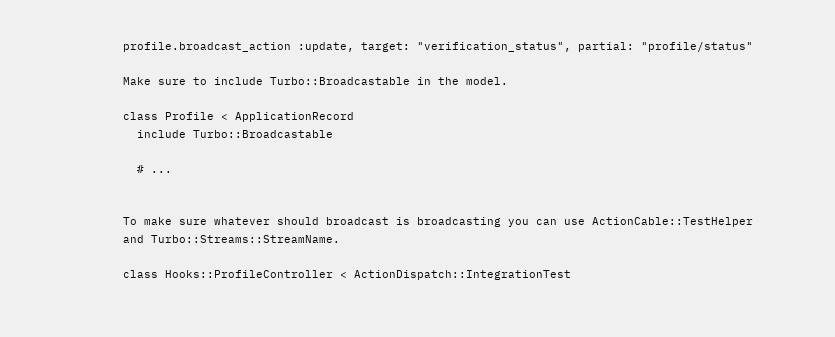profile.broadcast_action :update, target: "verification_status", partial: "profile/status"

Make sure to include Turbo::Broadcastable in the model.

class Profile < ApplicationRecord
  include Turbo::Broadcastable

  # ...


To make sure whatever should broadcast is broadcasting you can use ActionCable::TestHelper and Turbo::Streams::StreamName.

class Hooks::ProfileController < ActionDispatch::IntegrationTest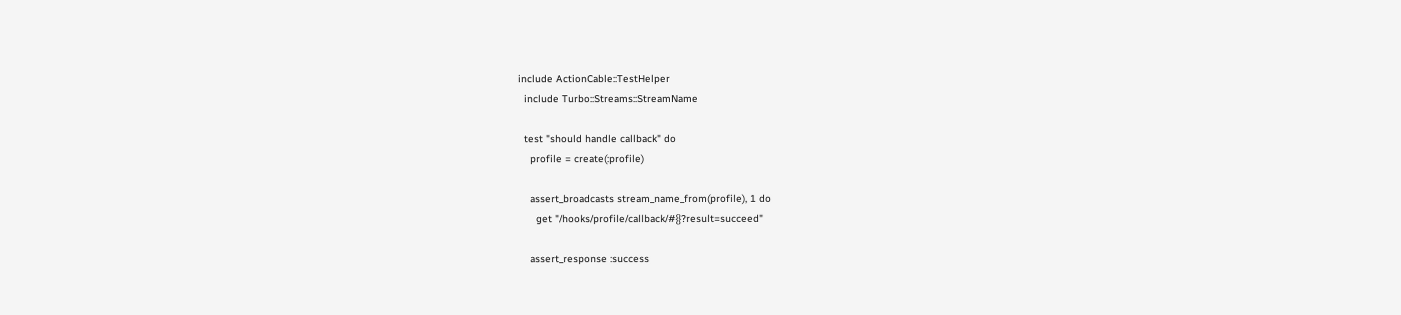include ActionCable::TestHelper
  include Turbo::Streams::StreamName

  test "should handle callback" do
    profile = create(:profile)

    assert_broadcasts stream_name_from(profile), 1 do
      get "/hooks/profile/callback/#{}?result=succeed"

    assert_response :success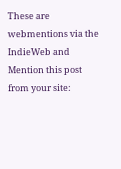These are webmentions via the IndieWeb and Mention this post from your site: